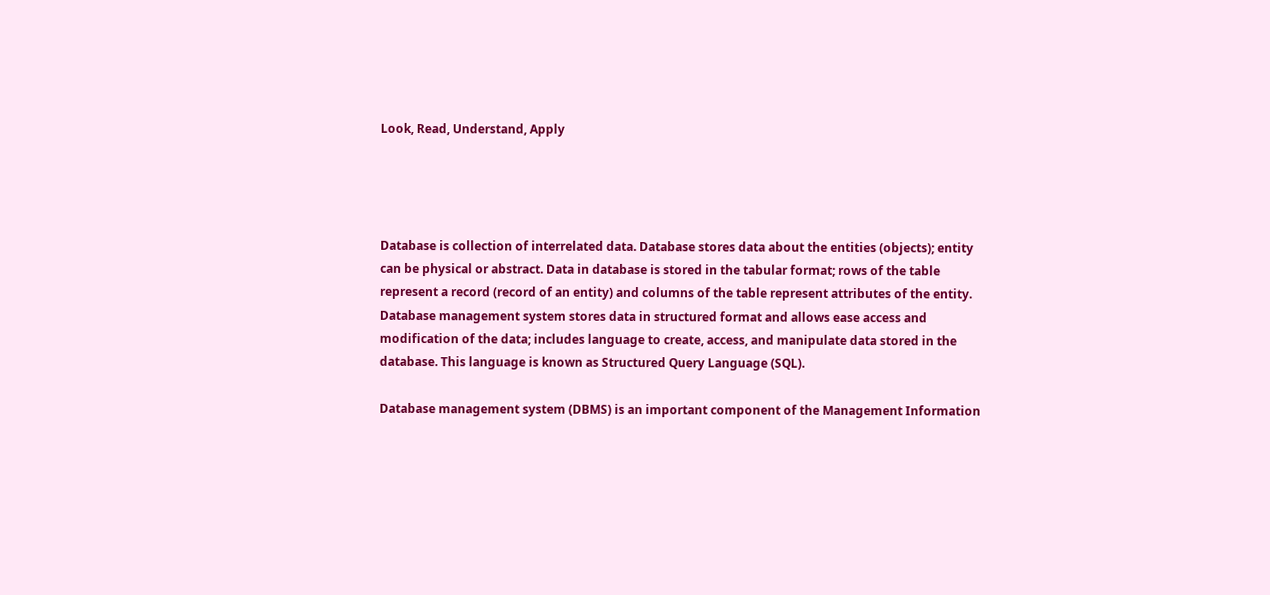Look, Read, Understand, Apply




Database is collection of interrelated data. Database stores data about the entities (objects); entity can be physical or abstract. Data in database is stored in the tabular format; rows of the table represent a record (record of an entity) and columns of the table represent attributes of the entity. Database management system stores data in structured format and allows ease access and modification of the data; includes language to create, access, and manipulate data stored in the database. This language is known as Structured Query Language (SQL).

Database management system (DBMS) is an important component of the Management Information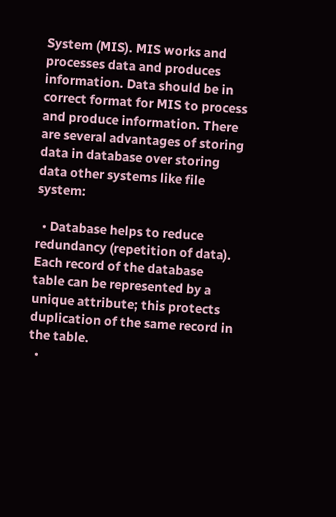System (MIS). MIS works and processes data and produces information. Data should be in correct format for MIS to process and produce information. There are several advantages of storing data in database over storing data other systems like file system:

  • Database helps to reduce redundancy (repetition of data). Each record of the database table can be represented by a unique attribute; this protects duplication of the same record in the table.
  •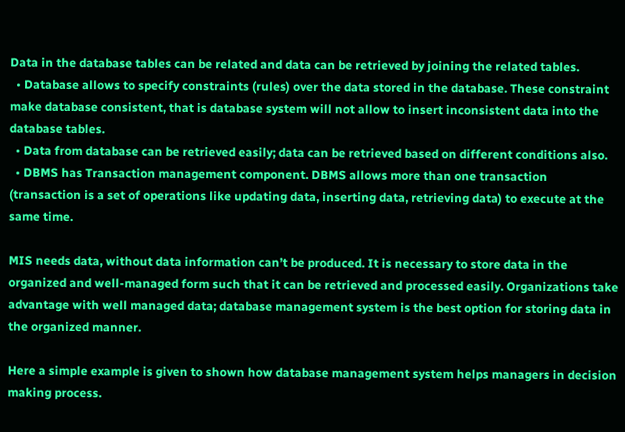Data in the database tables can be related and data can be retrieved by joining the related tables.
  • Database allows to specify constraints (rules) over the data stored in the database. These constraint make database consistent, that is database system will not allow to insert inconsistent data into the database tables.
  • Data from database can be retrieved easily; data can be retrieved based on different conditions also.
  • DBMS has Transaction management component. DBMS allows more than one transaction (transaction is a set of operations like updating data, inserting data, retrieving data) to execute at the same time.

MIS needs data, without data information can’t be produced. It is necessary to store data in the organized and well-managed form such that it can be retrieved and processed easily. Organizations take advantage with well managed data; database management system is the best option for storing data in the organized manner.

Here a simple example is given to shown how database management system helps managers in decision making process.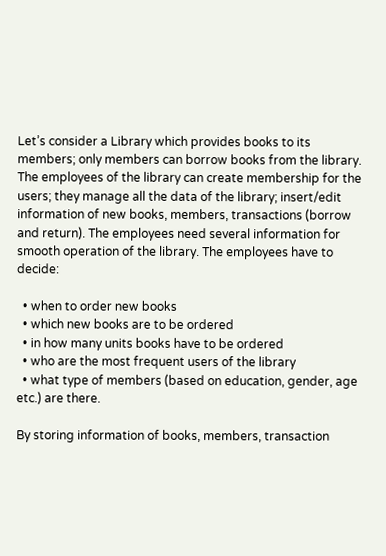Let’s consider a Library which provides books to its members; only members can borrow books from the library. The employees of the library can create membership for the users; they manage all the data of the library; insert/edit information of new books, members, transactions (borrow and return). The employees need several information for smooth operation of the library. The employees have to decide:

  • when to order new books
  • which new books are to be ordered
  • in how many units books have to be ordered
  • who are the most frequent users of the library
  • what type of members (based on education, gender, age etc.) are there.

By storing information of books, members, transaction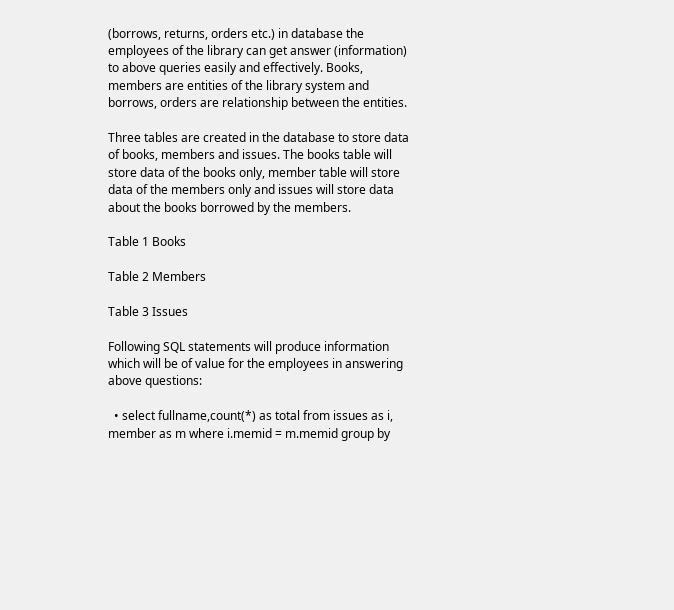(borrows, returns, orders etc.) in database the employees of the library can get answer (information) to above queries easily and effectively. Books, members are entities of the library system and borrows, orders are relationship between the entities.

Three tables are created in the database to store data of books, members and issues. The books table will store data of the books only, member table will store data of the members only and issues will store data about the books borrowed by the members.

Table 1 Books

Table 2 Members

Table 3 Issues

Following SQL statements will produce information which will be of value for the employees in answering above questions:

  • select fullname,count(*) as total from issues as i, member as m where i.memid = m.memid group by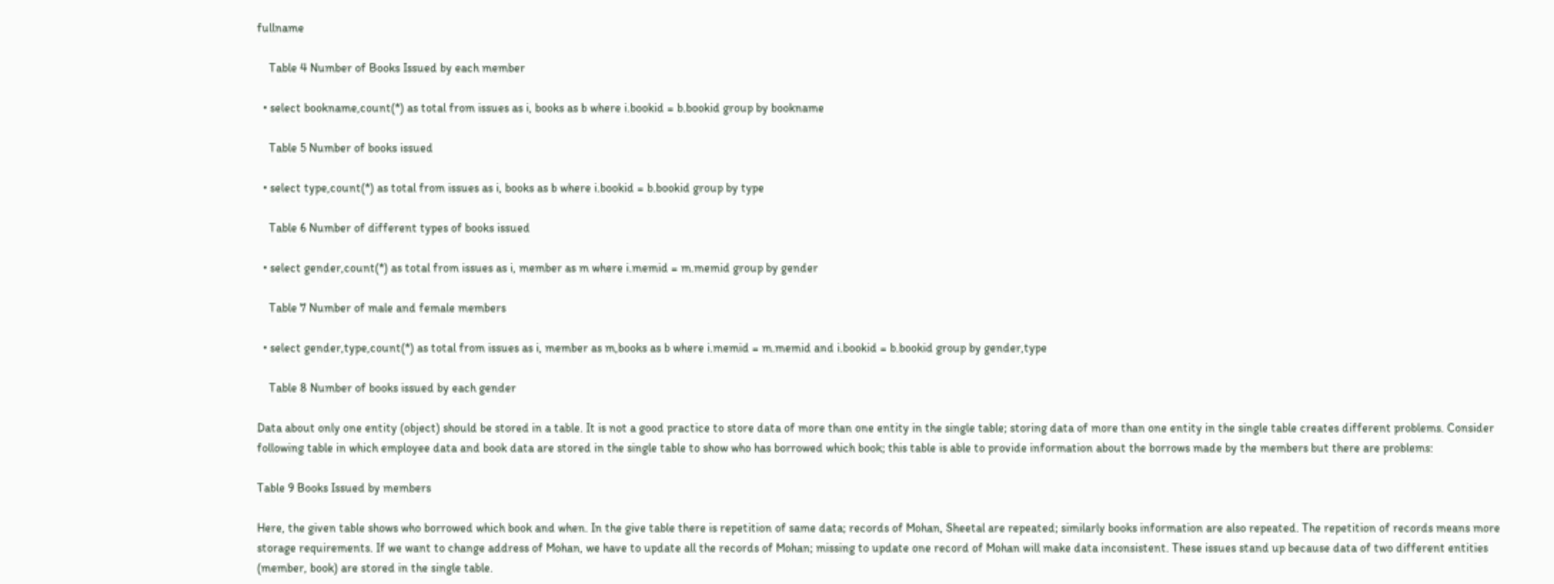fullname

    Table 4 Number of Books Issued by each member

  • select bookname,count(*) as total from issues as i, books as b where i.bookid = b.bookid group by bookname

    Table 5 Number of books issued

  • select type,count(*) as total from issues as i, books as b where i.bookid = b.bookid group by type

    Table 6 Number of different types of books issued

  • select gender,count(*) as total from issues as i, member as m where i.memid = m.memid group by gender

    Table 7 Number of male and female members

  • select gender,type,count(*) as total from issues as i, member as m,books as b where i.memid = m.memid and i.bookid = b.bookid group by gender,type

    Table 8 Number of books issued by each gender

Data about only one entity (object) should be stored in a table. It is not a good practice to store data of more than one entity in the single table; storing data of more than one entity in the single table creates different problems. Consider following table in which employee data and book data are stored in the single table to show who has borrowed which book; this table is able to provide information about the borrows made by the members but there are problems:

Table 9 Books Issued by members

Here, the given table shows who borrowed which book and when. In the give table there is repetition of same data; records of Mohan, Sheetal are repeated; similarly books information are also repeated. The repetition of records means more storage requirements. If we want to change address of Mohan, we have to update all the records of Mohan; missing to update one record of Mohan will make data inconsistent. These issues stand up because data of two different entities (member, book) are stored in the single table.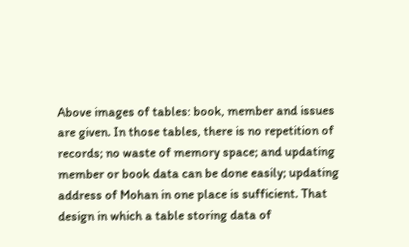Above images of tables: book, member and issues are given. In those tables, there is no repetition of records; no waste of memory space; and updating member or book data can be done easily; updating address of Mohan in one place is sufficient. That design in which a table storing data of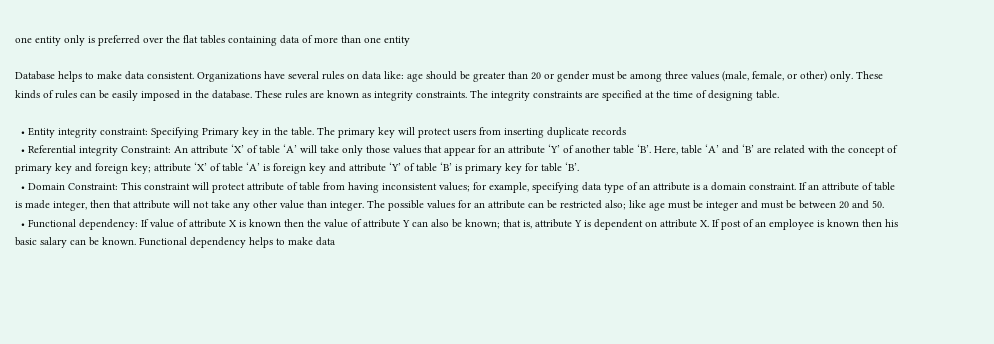one entity only is preferred over the flat tables containing data of more than one entity

Database helps to make data consistent. Organizations have several rules on data like: age should be greater than 20 or gender must be among three values (male, female, or other) only. These kinds of rules can be easily imposed in the database. These rules are known as integrity constraints. The integrity constraints are specified at the time of designing table.

  • Entity integrity constraint: Specifying Primary key in the table. The primary key will protect users from inserting duplicate records
  • Referential integrity Constraint: An attribute ‘X’ of table ‘A’ will take only those values that appear for an attribute ‘Y’ of another table ‘B’. Here, table ‘A’ and ‘B’ are related with the concept of primary key and foreign key; attribute ‘X’ of table ‘A’ is foreign key and attribute ‘Y’ of table ‘B’ is primary key for table ‘B’.
  • Domain Constraint: This constraint will protect attribute of table from having inconsistent values; for example, specifying data type of an attribute is a domain constraint. If an attribute of table is made integer, then that attribute will not take any other value than integer. The possible values for an attribute can be restricted also; like age must be integer and must be between 20 and 50.
  • Functional dependency: If value of attribute X is known then the value of attribute Y can also be known; that is, attribute Y is dependent on attribute X. If post of an employee is known then his basic salary can be known. Functional dependency helps to make data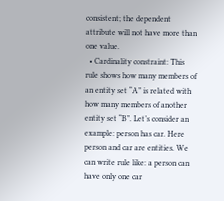consistent; the dependent attribute will not have more than one value.
  • Cardinality constraint: This rule shows how many members of an entity set “A” is related with how many members of another entity set “B”. Let’s consider an example: person has car. Here person and car are entities. We can write rule like: a person can have only one car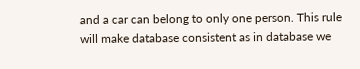and a car can belong to only one person. This rule will make database consistent as in database we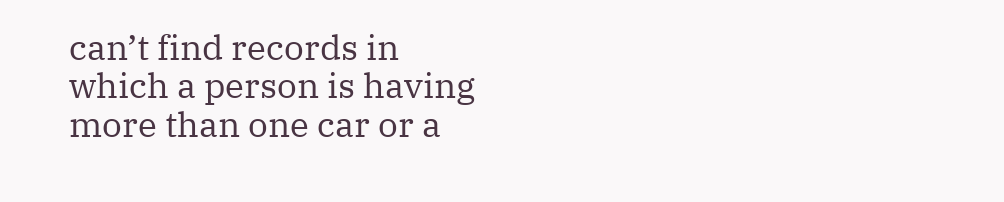can’t find records in which a person is having more than one car or a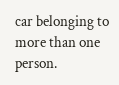car belonging to more than one person.